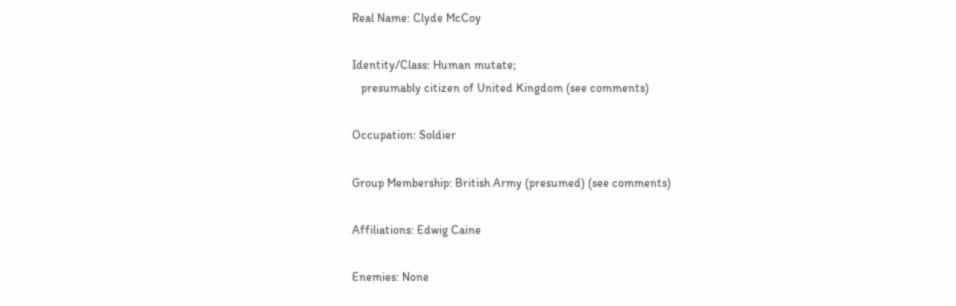Real Name: Clyde McCoy

Identity/Class: Human mutate;
   presumably citizen of United Kingdom (see comments)

Occupation: Soldier

Group Membership: British Army (presumed) (see comments)

Affiliations: Edwig Caine

Enemies: None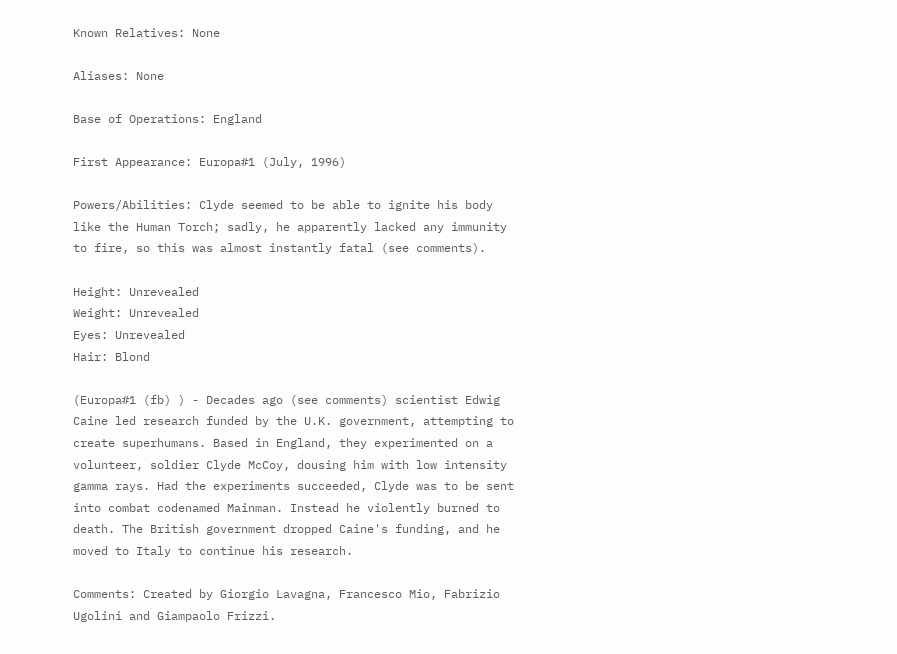Known Relatives: None

Aliases: None

Base of Operations: England

First Appearance: Europa#1 (July, 1996)

Powers/Abilities: Clyde seemed to be able to ignite his body like the Human Torch; sadly, he apparently lacked any immunity to fire, so this was almost instantly fatal (see comments).

Height: Unrevealed
Weight: Unrevealed
Eyes: Unrevealed
Hair: Blond

(Europa#1 (fb) ) - Decades ago (see comments) scientist Edwig Caine led research funded by the U.K. government, attempting to create superhumans. Based in England, they experimented on a volunteer, soldier Clyde McCoy, dousing him with low intensity gamma rays. Had the experiments succeeded, Clyde was to be sent into combat codenamed Mainman. Instead he violently burned to death. The British government dropped Caine's funding, and he moved to Italy to continue his research.

Comments: Created by Giorgio Lavagna, Francesco Mio, Fabrizio Ugolini and Giampaolo Frizzi.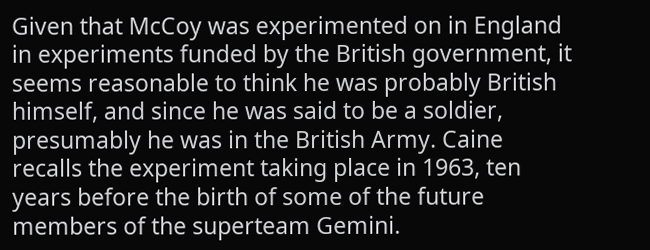Given that McCoy was experimented on in England in experiments funded by the British government, it seems reasonable to think he was probably British himself, and since he was said to be a soldier, presumably he was in the British Army. Caine recalls the experiment taking place in 1963, ten years before the birth of some of the future members of the superteam Gemini.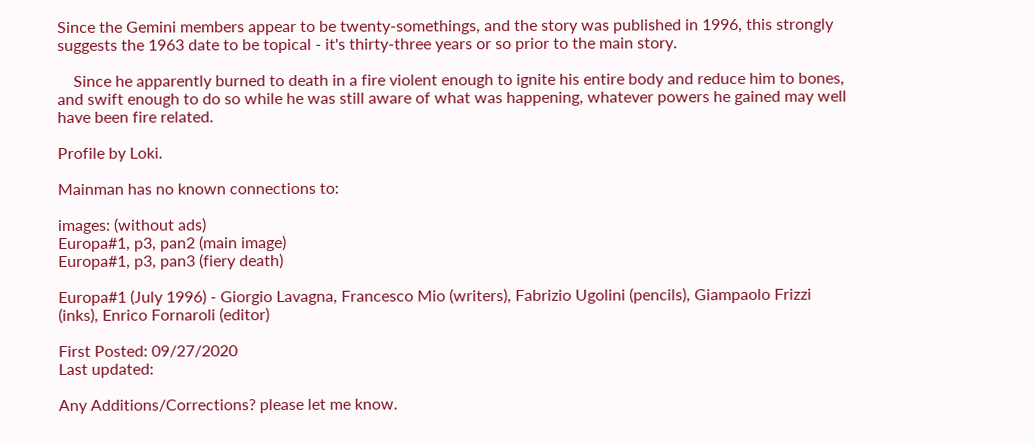Since the Gemini members appear to be twenty-somethings, and the story was published in 1996, this strongly suggests the 1963 date to be topical - it's thirty-three years or so prior to the main story.

    Since he apparently burned to death in a fire violent enough to ignite his entire body and reduce him to bones, and swift enough to do so while he was still aware of what was happening, whatever powers he gained may well have been fire related.

Profile by Loki.

Mainman has no known connections to:

images: (without ads)
Europa#1, p3, pan2 (main image)
Europa#1, p3, pan3 (fiery death)

Europa#1 (July 1996) - Giorgio Lavagna, Francesco Mio (writers), Fabrizio Ugolini (pencils), Giampaolo Frizzi (inks), Enrico Fornaroli (editor)

First Posted: 09/27/2020
Last updated:

Any Additions/Corrections? please let me know.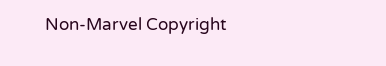Non-Marvel Copyright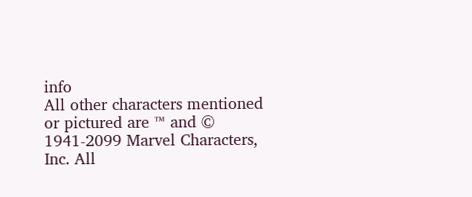info
All other characters mentioned or pictured are ™ and © 1941-2099 Marvel Characters, Inc. All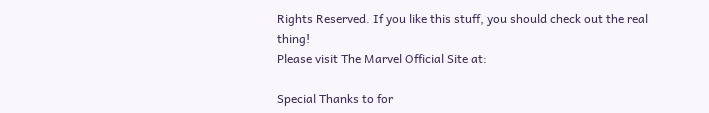Rights Reserved. If you like this stuff, you should check out the real thing!
Please visit The Marvel Official Site at:

Special Thanks to for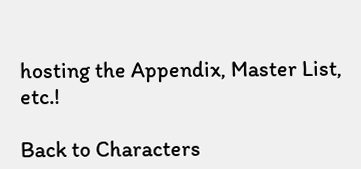hosting the Appendix, Master List, etc.!

Back to Characters